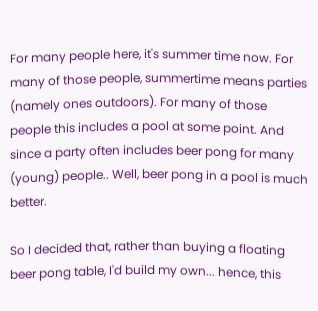For many people here, it's summer time now. For many of those people, summertime means parties (namely ones outdoors). For many of those people this includes a pool at some point. And since a party often includes beer pong for many (young) people.. Well, beer pong in a pool is much better.

So I decided that, rather than buying a floating beer pong table, I'd build my own... hence, this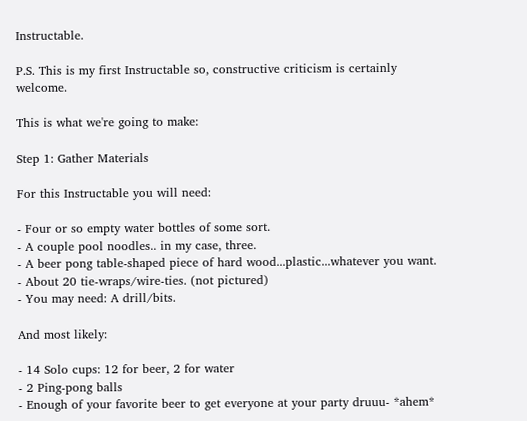Instructable.

P.S. This is my first Instructable so, constructive criticism is certainly welcome.

This is what we're going to make:

Step 1: Gather Materials

For this Instructable you will need:

- Four or so empty water bottles of some sort.
- A couple pool noodles.. in my case, three.
- A beer pong table-shaped piece of hard wood...plastic...whatever you want.
- About 20 tie-wraps/wire-ties. (not pictured)
- You may need: A drill/bits.

And most likely:

- 14 Solo cups: 12 for beer, 2 for water
- 2 Ping-pong balls
- Enough of your favorite beer to get everyone at your party druuu- *ahem*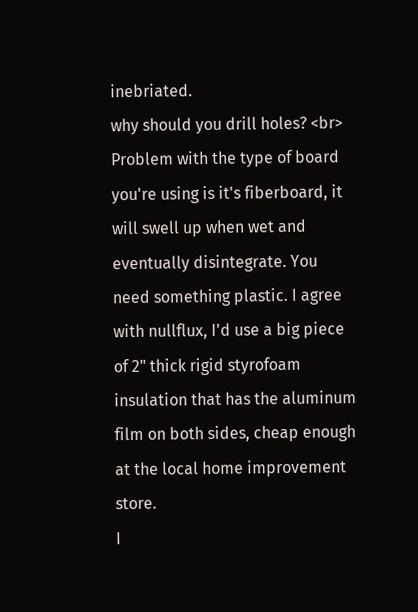inebriated.
why should you drill holes? <br>
Problem with the type of board you're using is it's fiberboard, it will swell up when wet and eventually disintegrate. You need something plastic. I agree with nullflux, I'd use a big piece of 2" thick rigid styrofoam insulation that has the aluminum film on both sides, cheap enough at the local home improvement store.
I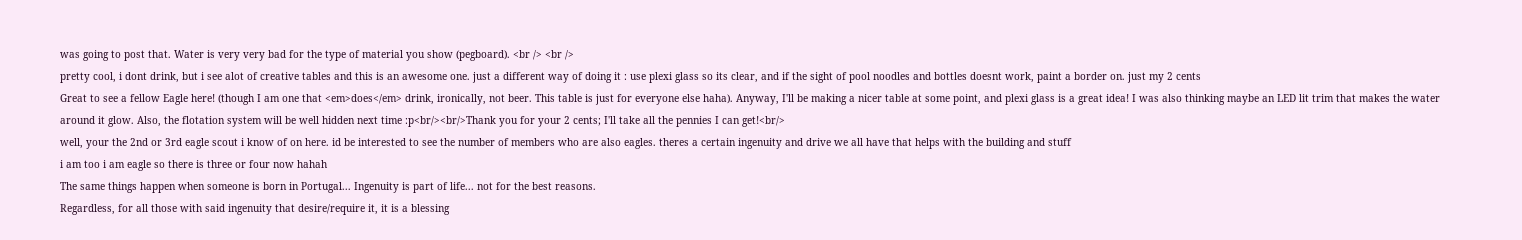was going to post that. Water is very very bad for the type of material you show (pegboard). <br /> <br />
pretty cool, i dont drink, but i see alot of creative tables and this is an awesome one. just a different way of doing it : use plexi glass so its clear, and if the sight of pool noodles and bottles doesnt work, paint a border on. just my 2 cents
Great to see a fellow Eagle here! (though I am one that <em>does</em> drink, ironically, not beer. This table is just for everyone else haha). Anyway, I'll be making a nicer table at some point, and plexi glass is a great idea! I was also thinking maybe an LED lit trim that makes the water around it glow. Also, the flotation system will be well hidden next time :p<br/><br/>Thank you for your 2 cents; I'll take all the pennies I can get!<br/>
well, your the 2nd or 3rd eagle scout i know of on here. id be interested to see the number of members who are also eagles. theres a certain ingenuity and drive we all have that helps with the building and stuff
i am too i am eagle so there is three or four now hahah
The same things happen when someone is born in Portugal... Ingenuity is part of life... not for the best reasons.
Regardless, for all those with said ingenuity that desire/require it, it is a blessing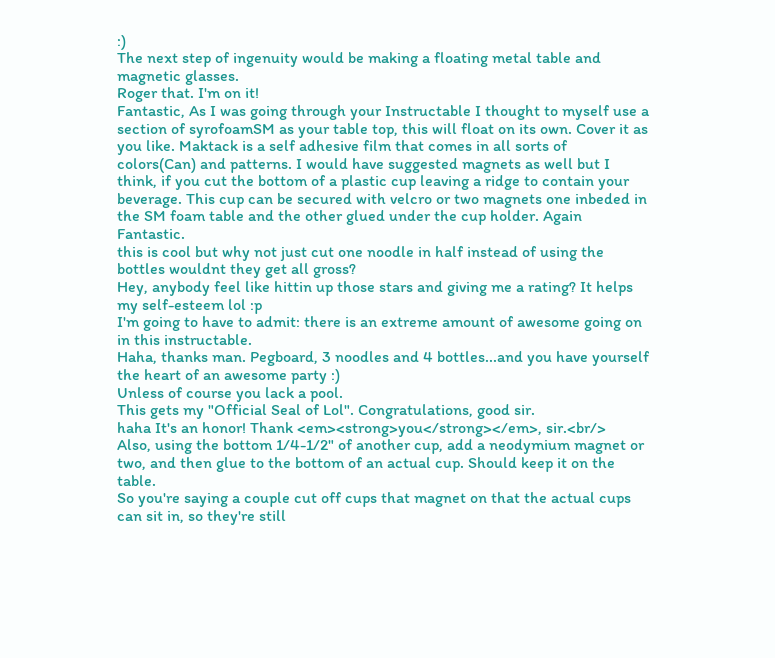:)
The next step of ingenuity would be making a floating metal table and magnetic glasses.
Roger that. I'm on it!
Fantastic, As I was going through your Instructable I thought to myself use a section of syrofoamSM as your table top, this will float on its own. Cover it as you like. Maktack is a self adhesive film that comes in all sorts of colors(Can) and patterns. I would have suggested magnets as well but I think, if you cut the bottom of a plastic cup leaving a ridge to contain your beverage. This cup can be secured with velcro or two magnets one inbeded in the SM foam table and the other glued under the cup holder. Again Fantastic.
this is cool but why not just cut one noodle in half instead of using the bottles wouldnt they get all gross?
Hey, anybody feel like hittin up those stars and giving me a rating? It helps my self-esteem lol :p
I'm going to have to admit: there is an extreme amount of awesome going on in this instructable.
Haha, thanks man. Pegboard, 3 noodles and 4 bottles...and you have yourself the heart of an awesome party :)
Unless of course you lack a pool.
This gets my "Official Seal of Lol". Congratulations, good sir.
haha It's an honor! Thank <em><strong>you</strong></em>, sir.<br/>
Also, using the bottom 1/4-1/2" of another cup, add a neodymium magnet or two, and then glue to the bottom of an actual cup. Should keep it on the table.
So you're saying a couple cut off cups that magnet on that the actual cups can sit in, so they're still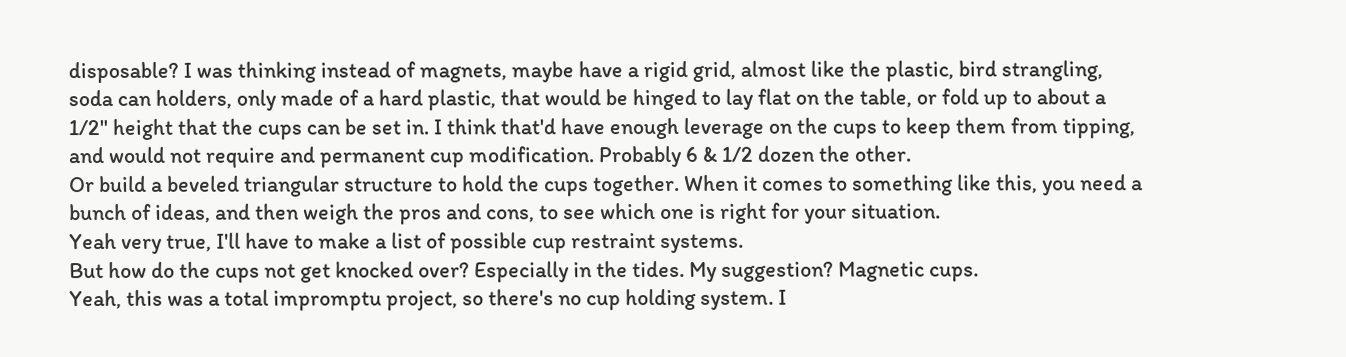disposable? I was thinking instead of magnets, maybe have a rigid grid, almost like the plastic, bird strangling, soda can holders, only made of a hard plastic, that would be hinged to lay flat on the table, or fold up to about a 1/2" height that the cups can be set in. I think that'd have enough leverage on the cups to keep them from tipping, and would not require and permanent cup modification. Probably 6 & 1/2 dozen the other.
Or build a beveled triangular structure to hold the cups together. When it comes to something like this, you need a bunch of ideas, and then weigh the pros and cons, to see which one is right for your situation.
Yeah very true, I'll have to make a list of possible cup restraint systems.
But how do the cups not get knocked over? Especially in the tides. My suggestion? Magnetic cups.
Yeah, this was a total impromptu project, so there's no cup holding system. I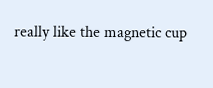really like the magnetic cup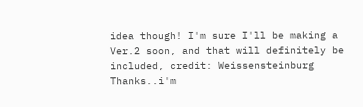idea though! I'm sure I'll be making a Ver.2 soon, and that will definitely be included, credit: Weissensteinburg
Thanks..i'm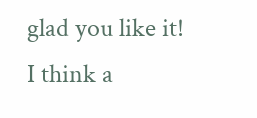glad you like it!
I think a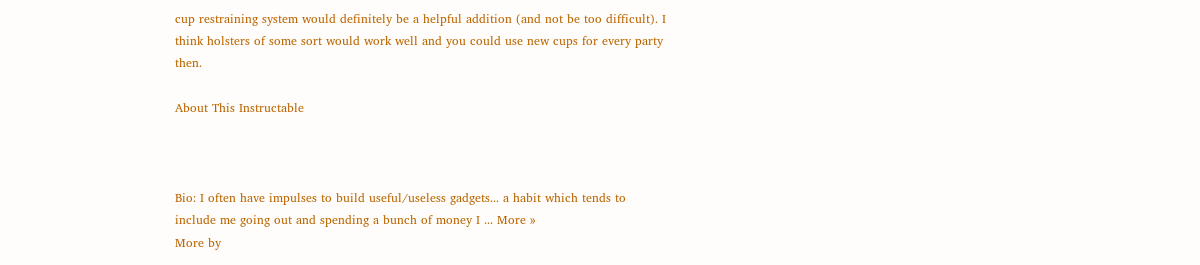cup restraining system would definitely be a helpful addition (and not be too difficult). I think holsters of some sort would work well and you could use new cups for every party then.

About This Instructable



Bio: I often have impulses to build useful/useless gadgets... a habit which tends to include me going out and spending a bunch of money I ... More »
More by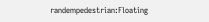randempedestrian:Floating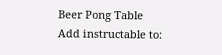Beer Pong Table
Add instructable to: